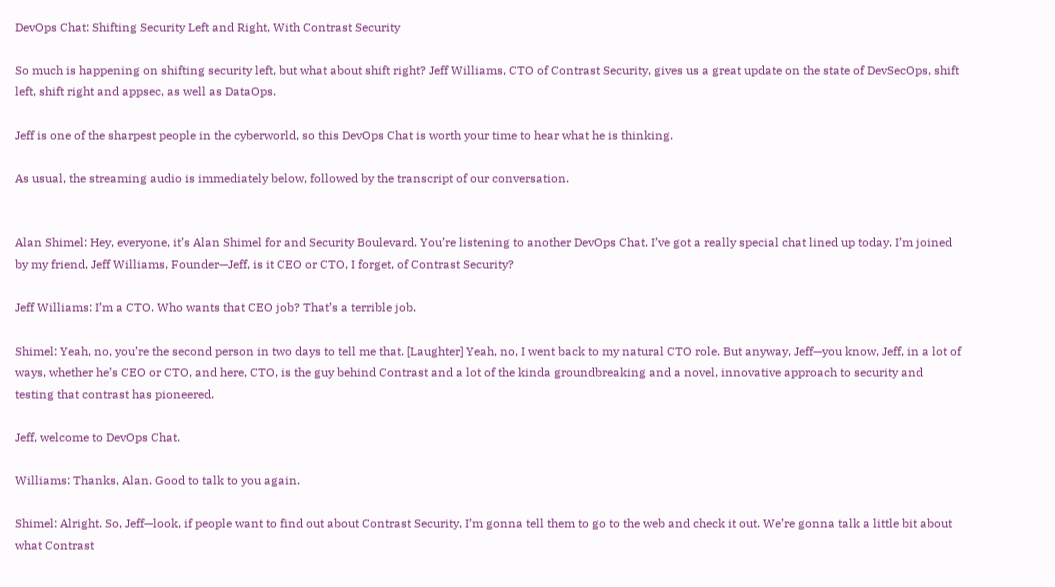DevOps Chat: Shifting Security Left and Right, With Contrast Security

So much is happening on shifting security left, but what about shift right? Jeff Williams, CTO of Contrast Security, gives us a great update on the state of DevSecOps, shift left, shift right and appsec, as well as DataOps.

Jeff is one of the sharpest people in the cyberworld, so this DevOps Chat is worth your time to hear what he is thinking.

As usual, the streaming audio is immediately below, followed by the transcript of our conversation.


Alan Shimel: Hey, everyone, it’s Alan Shimel for and Security Boulevard. You’re listening to another DevOps Chat. I’ve got a really special chat lined up today. I’m joined by my friend, Jeff Williams, Founder—Jeff, is it CEO or CTO, I forget, of Contrast Security?

Jeff Williams: I’m a CTO. Who wants that CEO job? That’s a terrible job.

Shimel: Yeah, no, you’re the second person in two days to tell me that. [Laughter] Yeah, no, I went back to my natural CTO role. But anyway, Jeff—you know, Jeff, in a lot of ways, whether he’s CEO or CTO, and here, CTO, is the guy behind Contrast and a lot of the kinda groundbreaking and a novel, innovative approach to security and testing that contrast has pioneered.

Jeff, welcome to DevOps Chat.

Williams: Thanks, Alan. Good to talk to you again.

Shimel: Alright. So, Jeff—look, if people want to find out about Contrast Security, I’m gonna tell them to go to the web and check it out. We’re gonna talk a little bit about what Contrast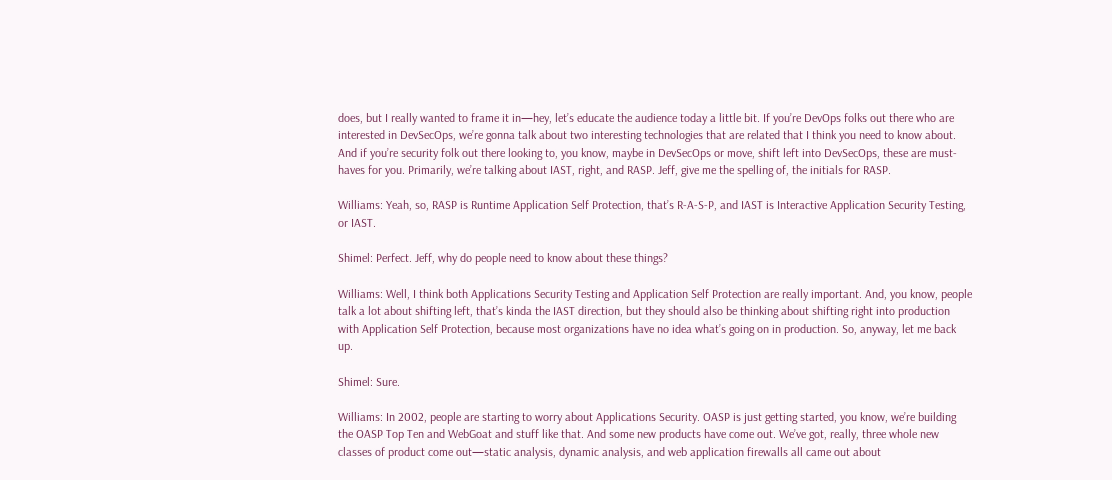does, but I really wanted to frame it in—hey, let’s educate the audience today a little bit. If you’re DevOps folks out there who are interested in DevSecOps, we’re gonna talk about two interesting technologies that are related that I think you need to know about. And if you’re security folk out there looking to, you know, maybe in DevSecOps or move, shift left into DevSecOps, these are must-haves for you. Primarily, we’re talking about IAST, right, and RASP. Jeff, give me the spelling of, the initials for RASP.

Williams: Yeah, so, RASP is Runtime Application Self Protection, that’s R-A-S-P, and IAST is Interactive Application Security Testing, or IAST.

Shimel: Perfect. Jeff, why do people need to know about these things?

Williams: Well, I think both Applications Security Testing and Application Self Protection are really important. And, you know, people talk a lot about shifting left, that’s kinda the IAST direction, but they should also be thinking about shifting right into production with Application Self Protection, because most organizations have no idea what’s going on in production. So, anyway, let me back up.

Shimel: Sure.

Williams: In 2002, people are starting to worry about Applications Security. OASP is just getting started, you know, we’re building the OASP Top Ten and WebGoat and stuff like that. And some new products have come out. We’ve got, really, three whole new classes of product come out—static analysis, dynamic analysis, and web application firewalls all came out about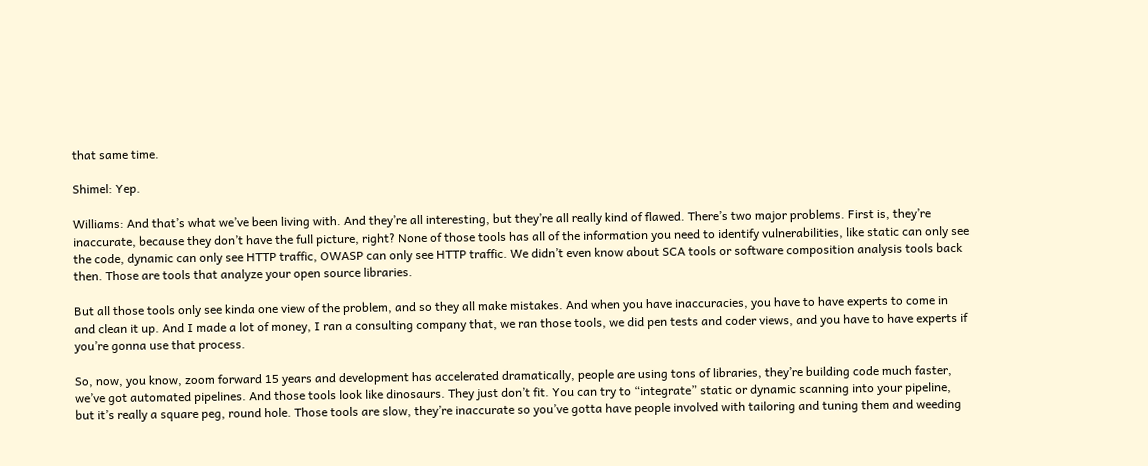that same time.

Shimel: Yep.

Williams: And that’s what we’ve been living with. And they’re all interesting, but they’re all really kind of flawed. There’s two major problems. First is, they’re inaccurate, because they don’t have the full picture, right? None of those tools has all of the information you need to identify vulnerabilities, like static can only see the code, dynamic can only see HTTP traffic, OWASP can only see HTTP traffic. We didn’t even know about SCA tools or software composition analysis tools back then. Those are tools that analyze your open source libraries.

But all those tools only see kinda one view of the problem, and so they all make mistakes. And when you have inaccuracies, you have to have experts to come in and clean it up. And I made a lot of money, I ran a consulting company that, we ran those tools, we did pen tests and coder views, and you have to have experts if you’re gonna use that process.

So, now, you know, zoom forward 15 years and development has accelerated dramatically, people are using tons of libraries, they’re building code much faster, we’ve got automated pipelines. And those tools look like dinosaurs. They just don’t fit. You can try to “integrate” static or dynamic scanning into your pipeline, but it’s really a square peg, round hole. Those tools are slow, they’re inaccurate so you’ve gotta have people involved with tailoring and tuning them and weeding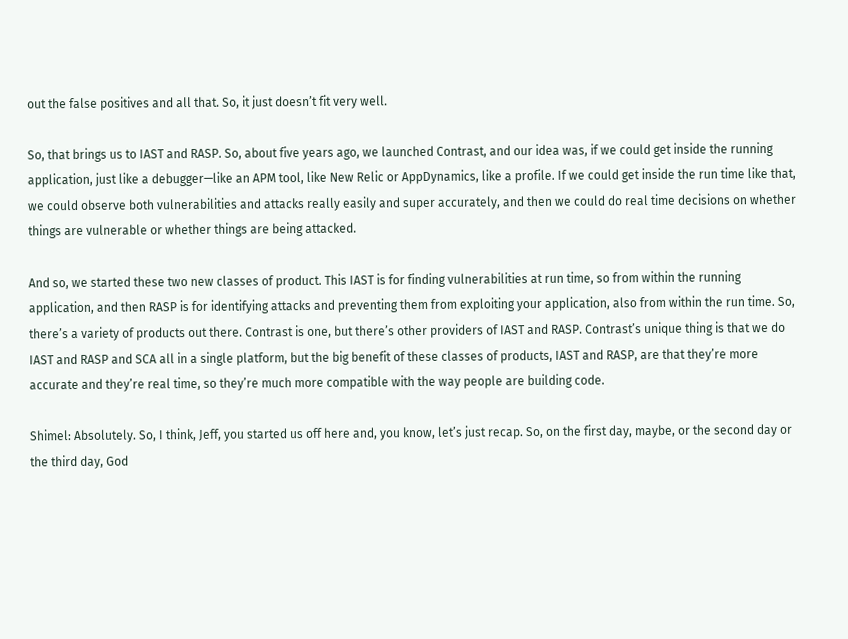out the false positives and all that. So, it just doesn’t fit very well.

So, that brings us to IAST and RASP. So, about five years ago, we launched Contrast, and our idea was, if we could get inside the running application, just like a debugger—like an APM tool, like New Relic or AppDynamics, like a profile. If we could get inside the run time like that, we could observe both vulnerabilities and attacks really easily and super accurately, and then we could do real time decisions on whether things are vulnerable or whether things are being attacked.

And so, we started these two new classes of product. This IAST is for finding vulnerabilities at run time, so from within the running application, and then RASP is for identifying attacks and preventing them from exploiting your application, also from within the run time. So, there’s a variety of products out there. Contrast is one, but there’s other providers of IAST and RASP. Contrast’s unique thing is that we do IAST and RASP and SCA all in a single platform, but the big benefit of these classes of products, IAST and RASP, are that they’re more accurate and they’re real time, so they’re much more compatible with the way people are building code.

Shimel: Absolutely. So, I think, Jeff, you started us off here and, you know, let’s just recap. So, on the first day, maybe, or the second day or the third day, God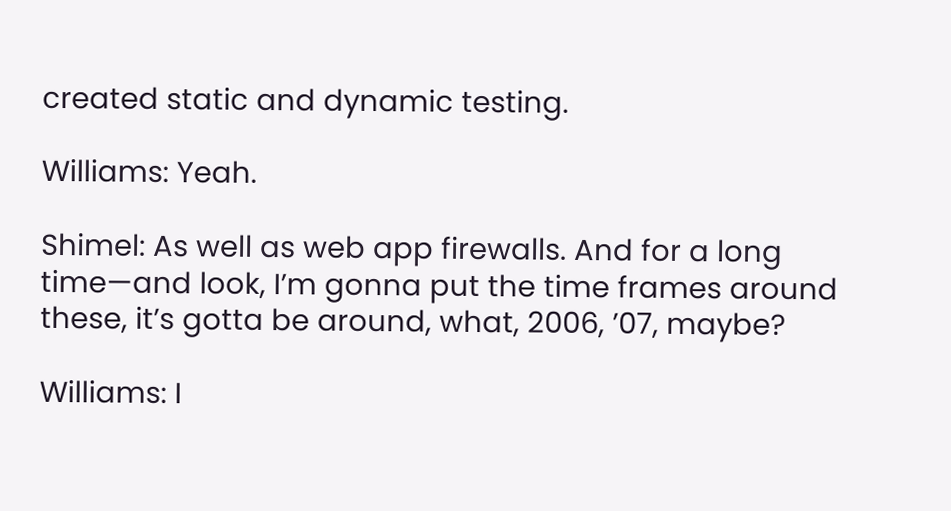created static and dynamic testing.

Williams: Yeah.

Shimel: As well as web app firewalls. And for a long time—and look, I’m gonna put the time frames around these, it’s gotta be around, what, 2006, ’07, maybe?

Williams: I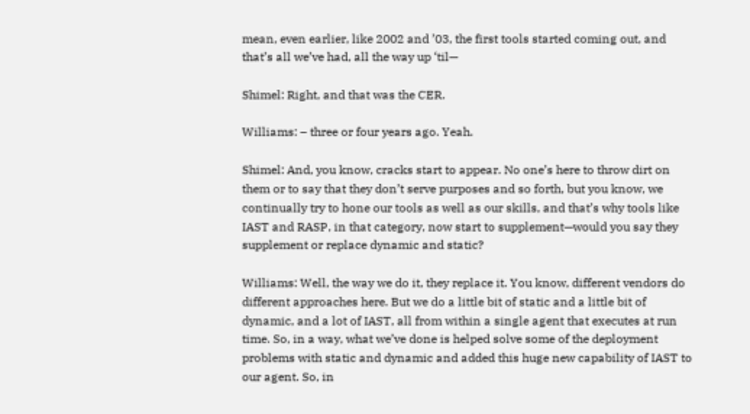mean, even earlier, like 2002 and ’03, the first tools started coming out, and that’s all we’ve had, all the way up ‘til—

Shimel: Right, and that was the CER.

Williams: – three or four years ago. Yeah.

Shimel: And, you know, cracks start to appear. No one’s here to throw dirt on them or to say that they don’t serve purposes and so forth, but you know, we continually try to hone our tools as well as our skills, and that’s why tools like IAST and RASP, in that category, now start to supplement—would you say they supplement or replace dynamic and static?

Williams: Well, the way we do it, they replace it. You know, different vendors do different approaches here. But we do a little bit of static and a little bit of dynamic, and a lot of IAST, all from within a single agent that executes at run time. So, in a way, what we’ve done is helped solve some of the deployment problems with static and dynamic and added this huge new capability of IAST to our agent. So, in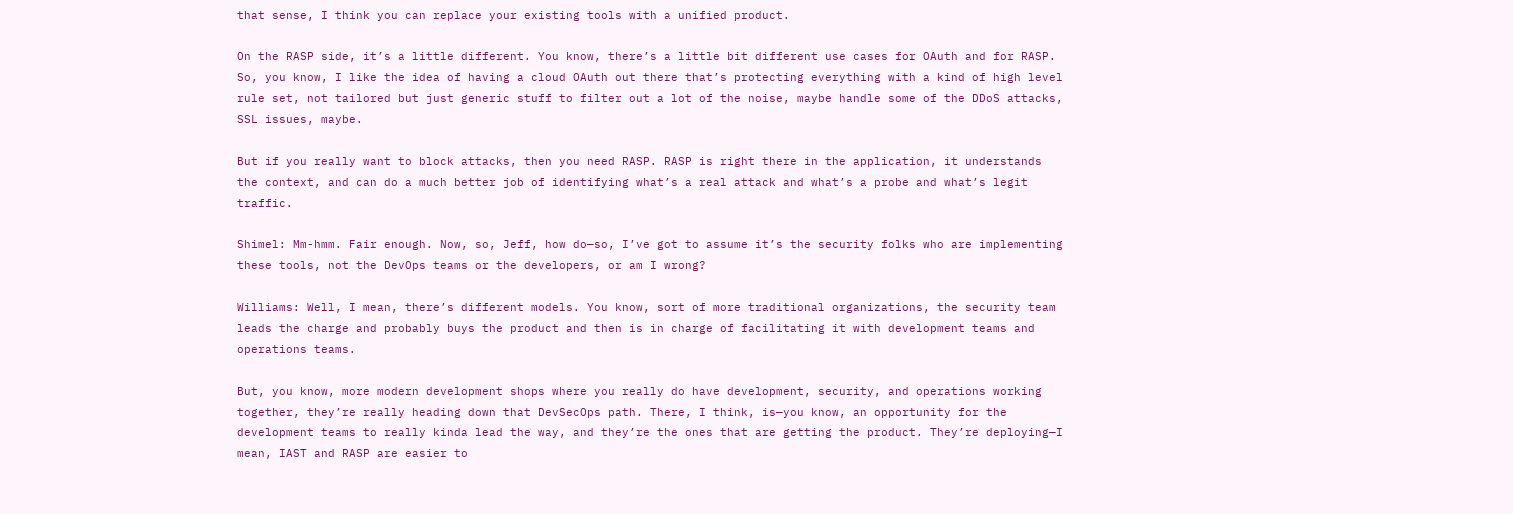that sense, I think you can replace your existing tools with a unified product.

On the RASP side, it’s a little different. You know, there’s a little bit different use cases for OAuth and for RASP. So, you know, I like the idea of having a cloud OAuth out there that’s protecting everything with a kind of high level rule set, not tailored but just generic stuff to filter out a lot of the noise, maybe handle some of the DDoS attacks, SSL issues, maybe.

But if you really want to block attacks, then you need RASP. RASP is right there in the application, it understands the context, and can do a much better job of identifying what’s a real attack and what’s a probe and what’s legit traffic.

Shimel: Mm-hmm. Fair enough. Now, so, Jeff, how do—so, I’ve got to assume it’s the security folks who are implementing these tools, not the DevOps teams or the developers, or am I wrong?

Williams: Well, I mean, there’s different models. You know, sort of more traditional organizations, the security team leads the charge and probably buys the product and then is in charge of facilitating it with development teams and operations teams.

But, you know, more modern development shops where you really do have development, security, and operations working together, they’re really heading down that DevSecOps path. There, I think, is—you know, an opportunity for the development teams to really kinda lead the way, and they’re the ones that are getting the product. They’re deploying—I mean, IAST and RASP are easier to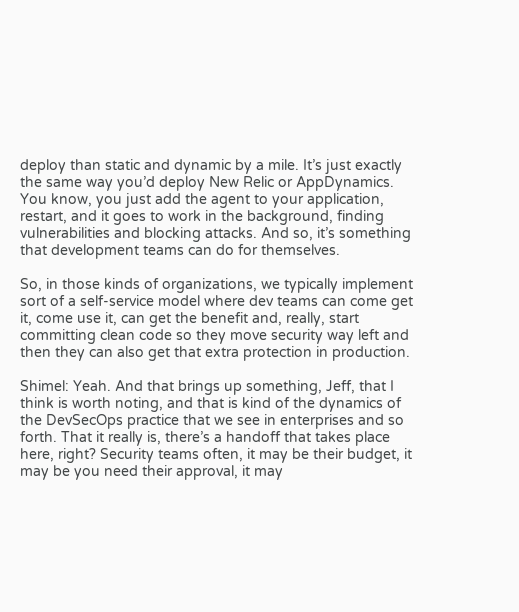deploy than static and dynamic by a mile. It’s just exactly the same way you’d deploy New Relic or AppDynamics. You know, you just add the agent to your application, restart, and it goes to work in the background, finding vulnerabilities and blocking attacks. And so, it’s something that development teams can do for themselves.

So, in those kinds of organizations, we typically implement sort of a self-service model where dev teams can come get it, come use it, can get the benefit and, really, start committing clean code so they move security way left and then they can also get that extra protection in production.

Shimel: Yeah. And that brings up something, Jeff, that I think is worth noting, and that is kind of the dynamics of the DevSecOps practice that we see in enterprises and so forth. That it really is, there’s a handoff that takes place here, right? Security teams often, it may be their budget, it may be you need their approval, it may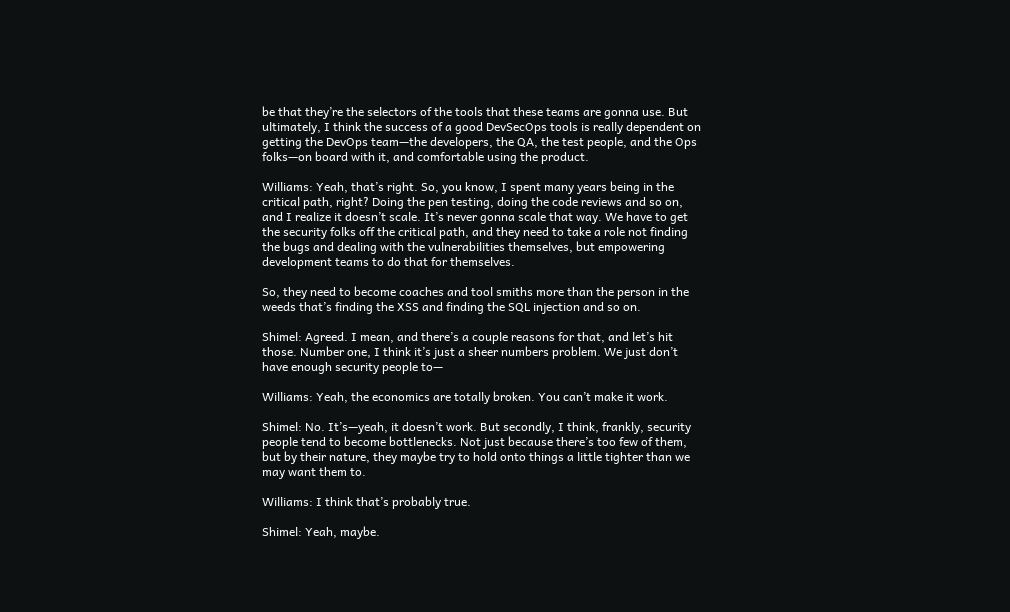be that they’re the selectors of the tools that these teams are gonna use. But ultimately, I think the success of a good DevSecOps tools is really dependent on getting the DevOps team—the developers, the QA, the test people, and the Ops folks—on board with it, and comfortable using the product.

Williams: Yeah, that’s right. So, you know, I spent many years being in the critical path, right? Doing the pen testing, doing the code reviews and so on, and I realize it doesn’t scale. It’s never gonna scale that way. We have to get the security folks off the critical path, and they need to take a role not finding the bugs and dealing with the vulnerabilities themselves, but empowering development teams to do that for themselves.

So, they need to become coaches and tool smiths more than the person in the weeds that’s finding the XSS and finding the SQL injection and so on.

Shimel: Agreed. I mean, and there’s a couple reasons for that, and let’s hit those. Number one, I think it’s just a sheer numbers problem. We just don’t have enough security people to—

Williams: Yeah, the economics are totally broken. You can’t make it work.

Shimel: No. It’s—yeah, it doesn’t work. But secondly, I think, frankly, security people tend to become bottlenecks. Not just because there’s too few of them, but by their nature, they maybe try to hold onto things a little tighter than we may want them to.

Williams: I think that’s probably true.

Shimel: Yeah, maybe.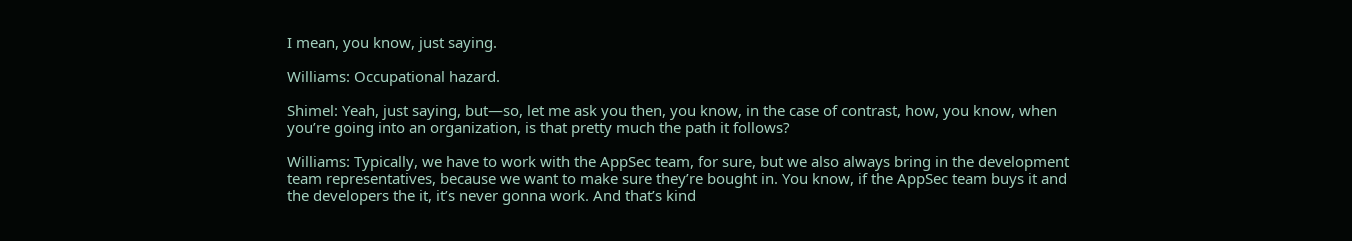I mean, you know, just saying.

Williams: Occupational hazard.

Shimel: Yeah, just saying, but—so, let me ask you then, you know, in the case of contrast, how, you know, when you’re going into an organization, is that pretty much the path it follows?

Williams: Typically, we have to work with the AppSec team, for sure, but we also always bring in the development team representatives, because we want to make sure they’re bought in. You know, if the AppSec team buys it and the developers the it, it’s never gonna work. And that’s kind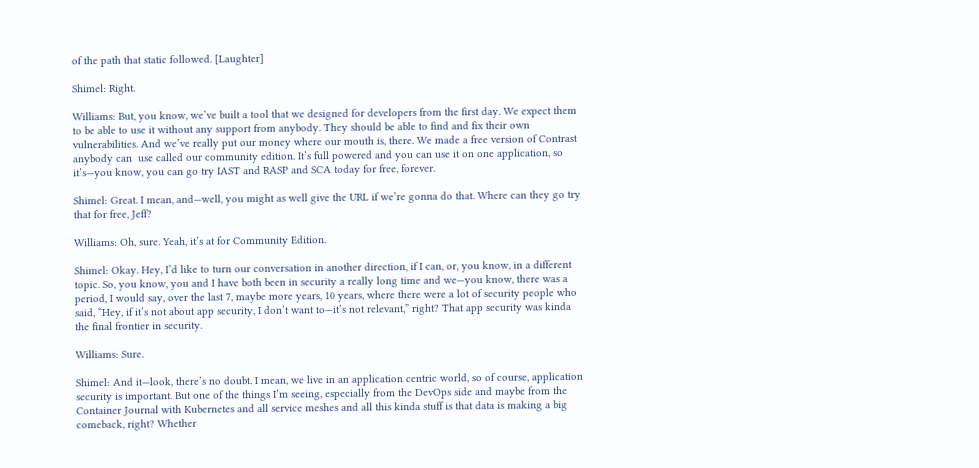of the path that static followed. [Laughter]

Shimel: Right.

Williams: But, you know, we’ve built a tool that we designed for developers from the first day. We expect them to be able to use it without any support from anybody. They should be able to find and fix their own vulnerabilities. And we’ve really put our money where our mouth is, there. We made a free version of Contrast anybody can  use called our community edition. It’s full powered and you can use it on one application, so it’s—you know, you can go try IAST and RASP and SCA today for free, forever.

Shimel: Great. I mean, and—well, you might as well give the URL if we’re gonna do that. Where can they go try that for free, Jeff?

Williams: Oh, sure. Yeah, it’s at for Community Edition.

Shimel: Okay. Hey, I’d like to turn our conversation in another direction, if I can, or, you know, in a different topic. So, you know, you and I have both been in security a really long time and we—you know, there was a period, I would say, over the last 7, maybe more years, 10 years, where there were a lot of security people who said, “Hey, if it’s not about app security, I don’t want to—it’s not relevant,” right? That app security was kinda the final frontier in security.

Williams: Sure.

Shimel: And it—look, there’s no doubt. I mean, we live in an application centric world, so of course, application security is important. But one of the things I’m seeing, especially from the DevOps side and maybe from the Container Journal with Kubernetes and all service meshes and all this kinda stuff is that data is making a big comeback, right? Whether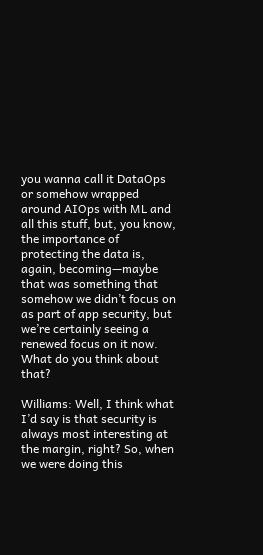you wanna call it DataOps or somehow wrapped around AIOps with ML and all this stuff, but, you know, the importance of protecting the data is, again, becoming—maybe that was something that somehow we didn’t focus on as part of app security, but we’re certainly seeing a renewed focus on it now. What do you think about that?

Williams: Well, I think what I’d say is that security is always most interesting at the margin, right? So, when we were doing this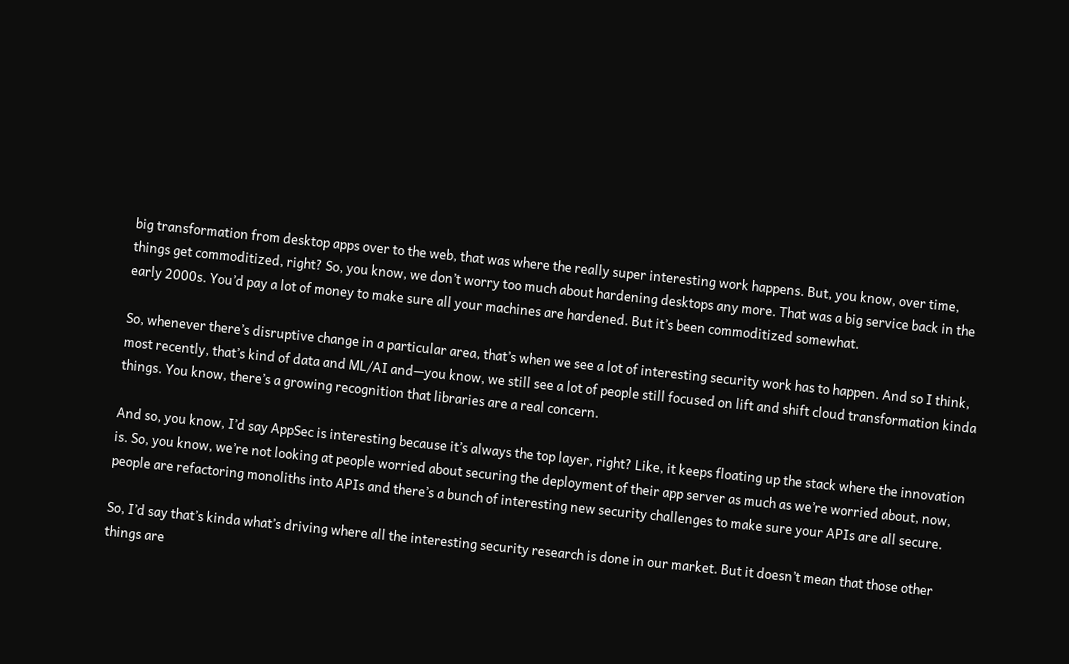big transformation from desktop apps over to the web, that was where the really super interesting work happens. But, you know, over time, things get commoditized, right? So, you know, we don’t worry too much about hardening desktops any more. That was a big service back in the early 2000s. You’d pay a lot of money to make sure all your machines are hardened. But it’s been commoditized somewhat.

So, whenever there’s disruptive change in a particular area, that’s when we see a lot of interesting security work has to happen. And so I think, most recently, that’s kind of data and ML/AI and—you know, we still see a lot of people still focused on lift and shift cloud transformation kinda things. You know, there’s a growing recognition that libraries are a real concern.

And so, you know, I’d say AppSec is interesting because it’s always the top layer, right? Like, it keeps floating up the stack where the innovation is. So, you know, we’re not looking at people worried about securing the deployment of their app server as much as we’re worried about, now, people are refactoring monoliths into APIs and there’s a bunch of interesting new security challenges to make sure your APIs are all secure.

So, I’d say that’s kinda what’s driving where all the interesting security research is done in our market. But it doesn’t mean that those other things are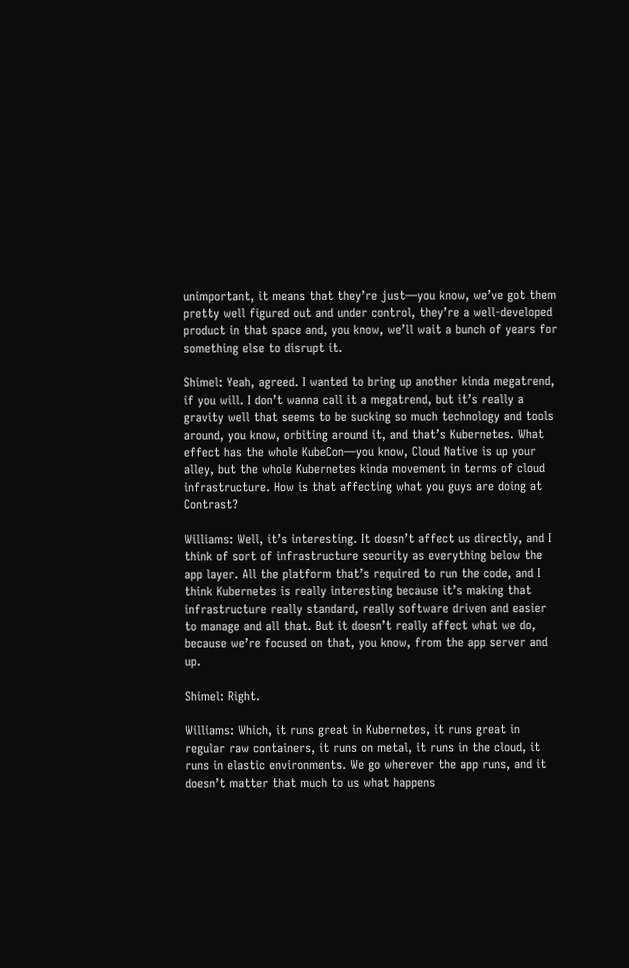unimportant, it means that they’re just—you know, we’ve got them pretty well figured out and under control, they’re a well-developed product in that space and, you know, we’ll wait a bunch of years for something else to disrupt it.

Shimel: Yeah, agreed. I wanted to bring up another kinda megatrend, if you will. I don’t wanna call it a megatrend, but it’s really a gravity well that seems to be sucking so much technology and tools around, you know, orbiting around it, and that’s Kubernetes. What effect has the whole KubeCon—you know, Cloud Native is up your alley, but the whole Kubernetes kinda movement in terms of cloud infrastructure. How is that affecting what you guys are doing at Contrast?

Williams: Well, it’s interesting. It doesn’t affect us directly, and I think of sort of infrastructure security as everything below the app layer. All the platform that’s required to run the code, and I think Kubernetes is really interesting because it’s making that infrastructure really standard, really software driven and easier to manage and all that. But it doesn’t really affect what we do, because we’re focused on that, you know, from the app server and up.

Shimel: Right.

Williams: Which, it runs great in Kubernetes, it runs great in regular raw containers, it runs on metal, it runs in the cloud, it runs in elastic environments. We go wherever the app runs, and it doesn’t matter that much to us what happens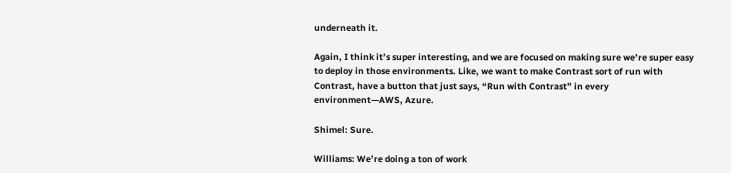underneath it.

Again, I think it’s super interesting, and we are focused on making sure we’re super easy to deploy in those environments. Like, we want to make Contrast sort of run with Contrast, have a button that just says, “Run with Contrast” in every environment—AWS, Azure.

Shimel: Sure.

Williams: We’re doing a ton of work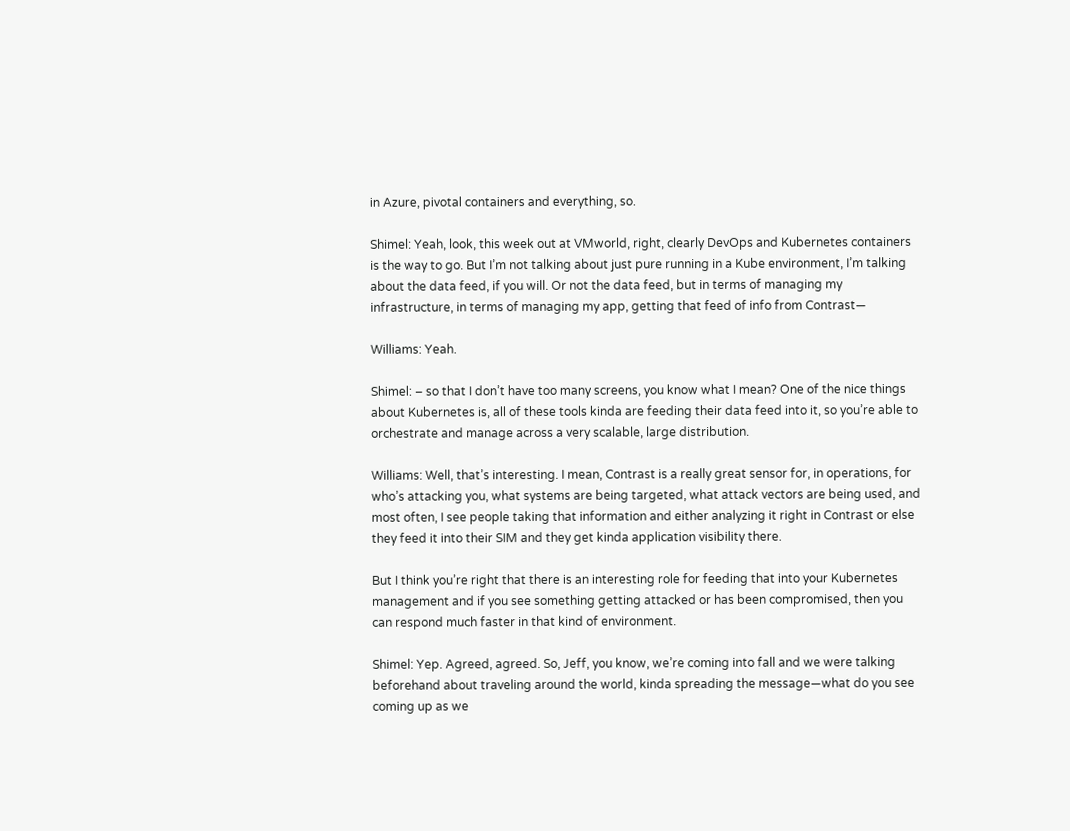in Azure, pivotal containers and everything, so.

Shimel: Yeah, look, this week out at VMworld, right, clearly DevOps and Kubernetes containers is the way to go. But I’m not talking about just pure running in a Kube environment, I’m talking about the data feed, if you will. Or not the data feed, but in terms of managing my infrastructure, in terms of managing my app, getting that feed of info from Contrast—

Williams: Yeah.

Shimel: – so that I don’t have too many screens, you know what I mean? One of the nice things about Kubernetes is, all of these tools kinda are feeding their data feed into it, so you’re able to orchestrate and manage across a very scalable, large distribution.

Williams: Well, that’s interesting. I mean, Contrast is a really great sensor for, in operations, for who’s attacking you, what systems are being targeted, what attack vectors are being used, and most often, I see people taking that information and either analyzing it right in Contrast or else they feed it into their SIM and they get kinda application visibility there.

But I think you’re right that there is an interesting role for feeding that into your Kubernetes management and if you see something getting attacked or has been compromised, then you can respond much faster in that kind of environment.

Shimel: Yep. Agreed, agreed. So, Jeff, you know, we’re coming into fall and we were talking beforehand about traveling around the world, kinda spreading the message—what do you see coming up as we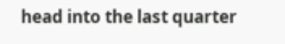head into the last quarter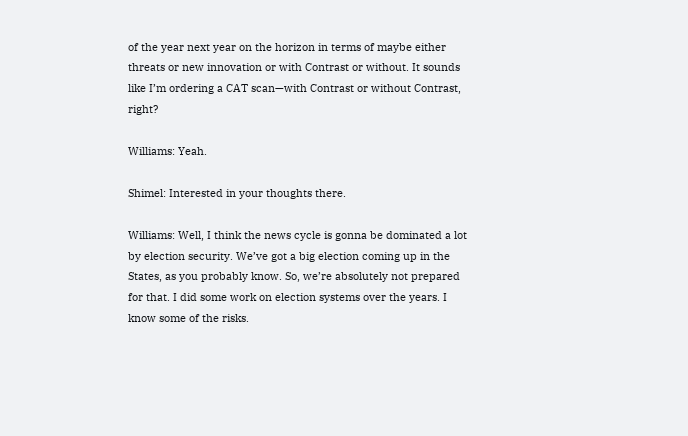of the year next year on the horizon in terms of maybe either threats or new innovation or with Contrast or without. It sounds like I’m ordering a CAT scan—with Contrast or without Contrast, right?

Williams: Yeah.

Shimel: Interested in your thoughts there.

Williams: Well, I think the news cycle is gonna be dominated a lot by election security. We’ve got a big election coming up in the States, as you probably know. So, we’re absolutely not prepared for that. I did some work on election systems over the years. I know some of the risks.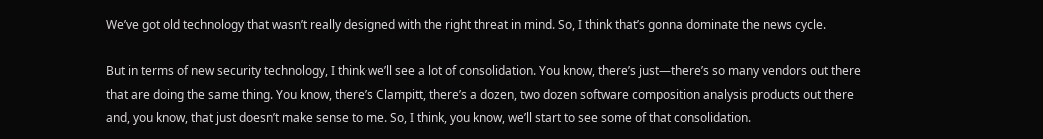We’ve got old technology that wasn’t really designed with the right threat in mind. So, I think that’s gonna dominate the news cycle.

But in terms of new security technology, I think we’ll see a lot of consolidation. You know, there’s just—there’s so many vendors out there that are doing the same thing. You know, there’s Clampitt, there’s a dozen, two dozen software composition analysis products out there and, you know, that just doesn’t make sense to me. So, I think, you know, we’ll start to see some of that consolidation.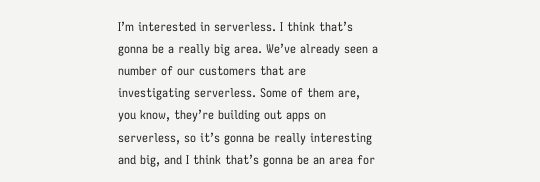I’m interested in serverless. I think that’s gonna be a really big area. We’ve already seen a number of our customers that are investigating serverless. Some of them are, you know, they’re building out apps on serverless, so it’s gonna be really interesting and big, and I think that’s gonna be an area for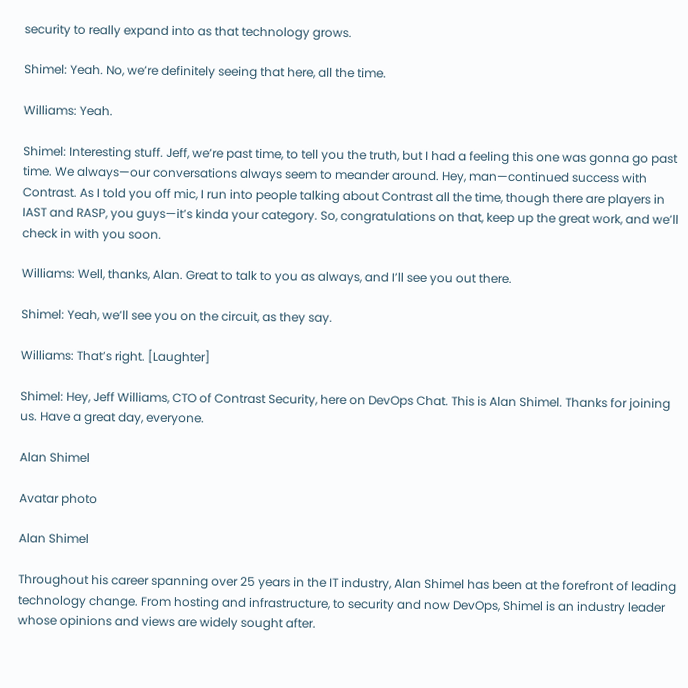security to really expand into as that technology grows.

Shimel: Yeah. No, we’re definitely seeing that here, all the time.

Williams: Yeah.

Shimel: Interesting stuff. Jeff, we’re past time, to tell you the truth, but I had a feeling this one was gonna go past time. We always—our conversations always seem to meander around. Hey, man—continued success with Contrast. As I told you off mic, I run into people talking about Contrast all the time, though there are players in IAST and RASP, you guys—it’s kinda your category. So, congratulations on that, keep up the great work, and we’ll check in with you soon.

Williams: Well, thanks, Alan. Great to talk to you as always, and I’ll see you out there.

Shimel: Yeah, we’ll see you on the circuit, as they say.

Williams: That’s right. [Laughter]

Shimel: Hey, Jeff Williams, CTO of Contrast Security, here on DevOps Chat. This is Alan Shimel. Thanks for joining us. Have a great day, everyone.

Alan Shimel

Avatar photo

Alan Shimel

Throughout his career spanning over 25 years in the IT industry, Alan Shimel has been at the forefront of leading technology change. From hosting and infrastructure, to security and now DevOps, Shimel is an industry leader whose opinions and views are widely sought after.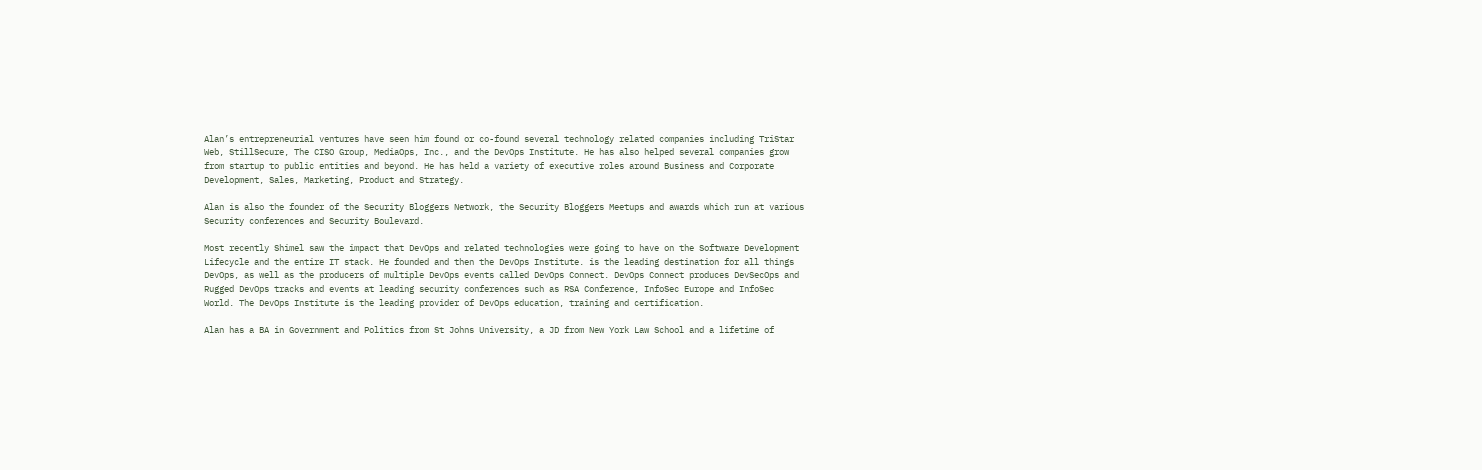Alan’s entrepreneurial ventures have seen him found or co-found several technology related companies including TriStar Web, StillSecure, The CISO Group, MediaOps, Inc., and the DevOps Institute. He has also helped several companies grow from startup to public entities and beyond. He has held a variety of executive roles around Business and Corporate Development, Sales, Marketing, Product and Strategy.

Alan is also the founder of the Security Bloggers Network, the Security Bloggers Meetups and awards which run at various Security conferences and Security Boulevard.

Most recently Shimel saw the impact that DevOps and related technologies were going to have on the Software Development Lifecycle and the entire IT stack. He founded and then the DevOps Institute. is the leading destination for all things DevOps, as well as the producers of multiple DevOps events called DevOps Connect. DevOps Connect produces DevSecOps and Rugged DevOps tracks and events at leading security conferences such as RSA Conference, InfoSec Europe and InfoSec World. The DevOps Institute is the leading provider of DevOps education, training and certification.

Alan has a BA in Government and Politics from St Johns University, a JD from New York Law School and a lifetime of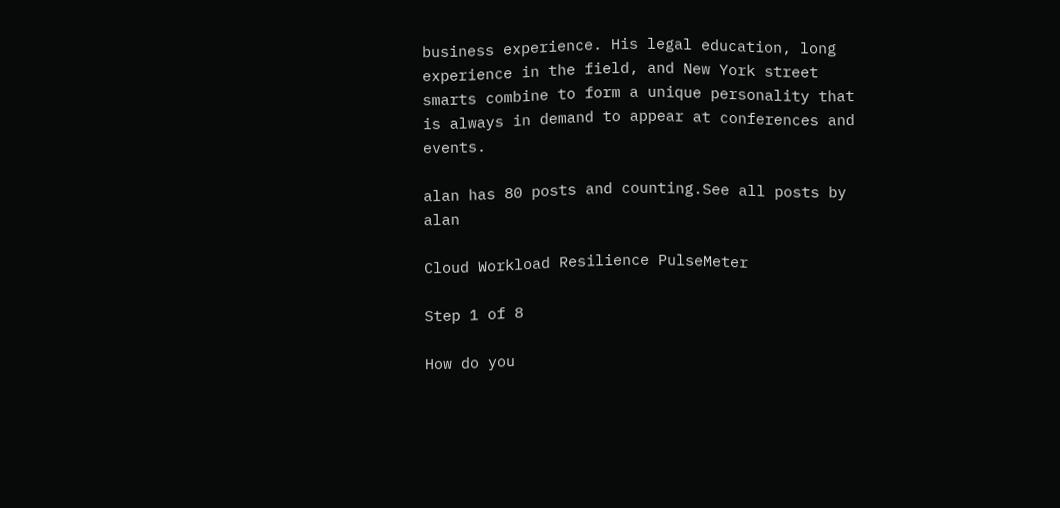business experience. His legal education, long experience in the field, and New York street smarts combine to form a unique personality that is always in demand to appear at conferences and events.

alan has 80 posts and counting.See all posts by alan

Cloud Workload Resilience PulseMeter

Step 1 of 8

How do you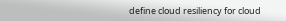define cloud resiliency for cloud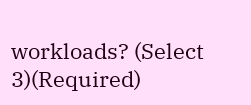workloads? (Select 3)(Required)